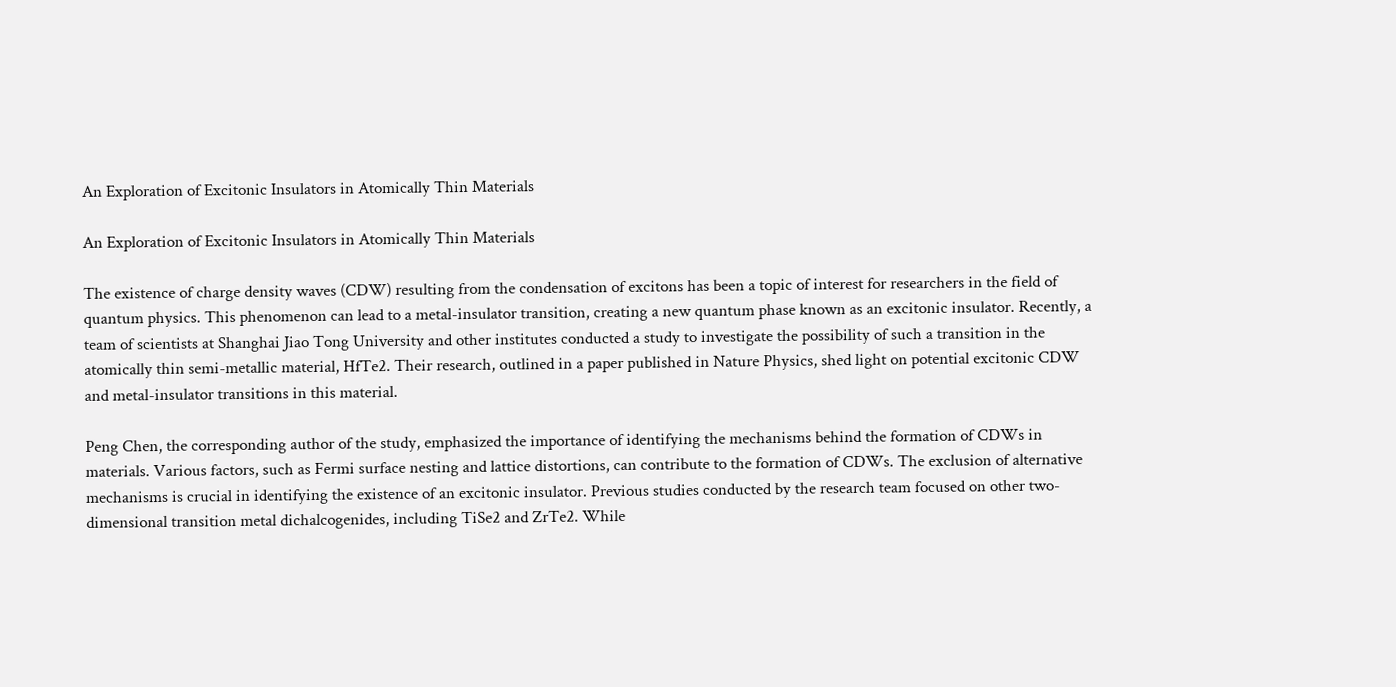An Exploration of Excitonic Insulators in Atomically Thin Materials

An Exploration of Excitonic Insulators in Atomically Thin Materials

The existence of charge density waves (CDW) resulting from the condensation of excitons has been a topic of interest for researchers in the field of quantum physics. This phenomenon can lead to a metal-insulator transition, creating a new quantum phase known as an excitonic insulator. Recently, a team of scientists at Shanghai Jiao Tong University and other institutes conducted a study to investigate the possibility of such a transition in the atomically thin semi-metallic material, HfTe2. Their research, outlined in a paper published in Nature Physics, shed light on potential excitonic CDW and metal-insulator transitions in this material.

Peng Chen, the corresponding author of the study, emphasized the importance of identifying the mechanisms behind the formation of CDWs in materials. Various factors, such as Fermi surface nesting and lattice distortions, can contribute to the formation of CDWs. The exclusion of alternative mechanisms is crucial in identifying the existence of an excitonic insulator. Previous studies conducted by the research team focused on other two-dimensional transition metal dichalcogenides, including TiSe2 and ZrTe2. While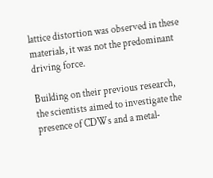lattice distortion was observed in these materials, it was not the predominant driving force.

Building on their previous research, the scientists aimed to investigate the presence of CDWs and a metal-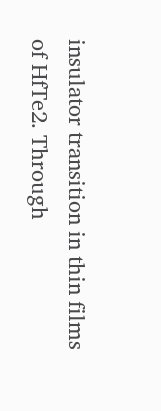insulator transition in thin films of HfTe2. Through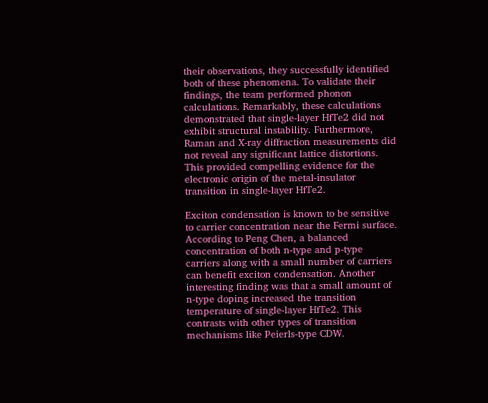their observations, they successfully identified both of these phenomena. To validate their findings, the team performed phonon calculations. Remarkably, these calculations demonstrated that single-layer HfTe2 did not exhibit structural instability. Furthermore, Raman and X-ray diffraction measurements did not reveal any significant lattice distortions. This provided compelling evidence for the electronic origin of the metal-insulator transition in single-layer HfTe2.

Exciton condensation is known to be sensitive to carrier concentration near the Fermi surface. According to Peng Chen, a balanced concentration of both n-type and p-type carriers along with a small number of carriers can benefit exciton condensation. Another interesting finding was that a small amount of n-type doping increased the transition temperature of single-layer HfTe2. This contrasts with other types of transition mechanisms like Peierls-type CDW.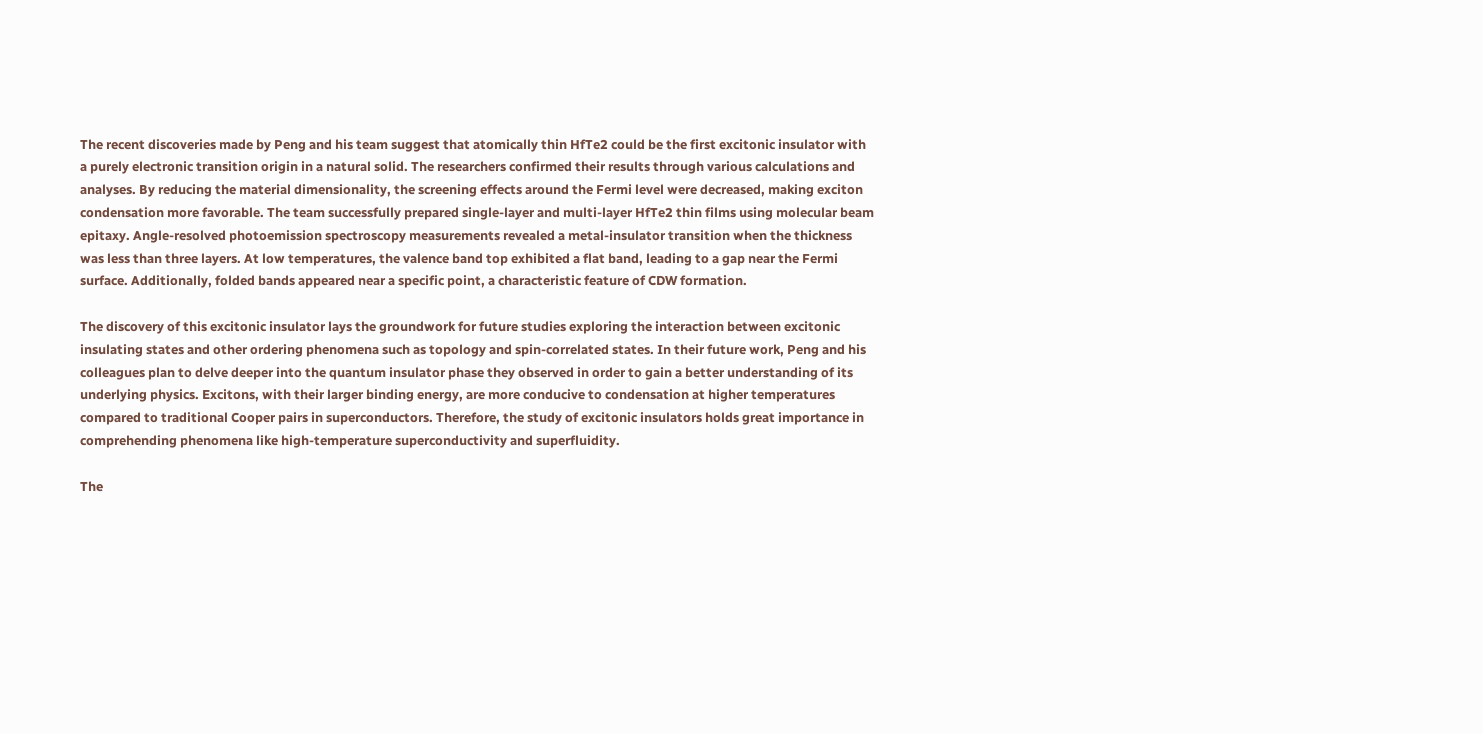The recent discoveries made by Peng and his team suggest that atomically thin HfTe2 could be the first excitonic insulator with a purely electronic transition origin in a natural solid. The researchers confirmed their results through various calculations and analyses. By reducing the material dimensionality, the screening effects around the Fermi level were decreased, making exciton condensation more favorable. The team successfully prepared single-layer and multi-layer HfTe2 thin films using molecular beam epitaxy. Angle-resolved photoemission spectroscopy measurements revealed a metal-insulator transition when the thickness was less than three layers. At low temperatures, the valence band top exhibited a flat band, leading to a gap near the Fermi surface. Additionally, folded bands appeared near a specific point, a characteristic feature of CDW formation.

The discovery of this excitonic insulator lays the groundwork for future studies exploring the interaction between excitonic insulating states and other ordering phenomena such as topology and spin-correlated states. In their future work, Peng and his colleagues plan to delve deeper into the quantum insulator phase they observed in order to gain a better understanding of its underlying physics. Excitons, with their larger binding energy, are more conducive to condensation at higher temperatures compared to traditional Cooper pairs in superconductors. Therefore, the study of excitonic insulators holds great importance in comprehending phenomena like high-temperature superconductivity and superfluidity.

The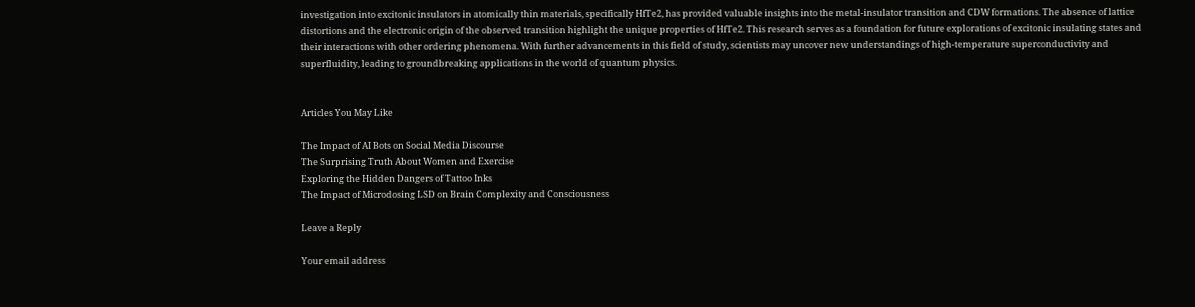investigation into excitonic insulators in atomically thin materials, specifically HfTe2, has provided valuable insights into the metal-insulator transition and CDW formations. The absence of lattice distortions and the electronic origin of the observed transition highlight the unique properties of HfTe2. This research serves as a foundation for future explorations of excitonic insulating states and their interactions with other ordering phenomena. With further advancements in this field of study, scientists may uncover new understandings of high-temperature superconductivity and superfluidity, leading to groundbreaking applications in the world of quantum physics.


Articles You May Like

The Impact of AI Bots on Social Media Discourse
The Surprising Truth About Women and Exercise
Exploring the Hidden Dangers of Tattoo Inks
The Impact of Microdosing LSD on Brain Complexity and Consciousness

Leave a Reply

Your email address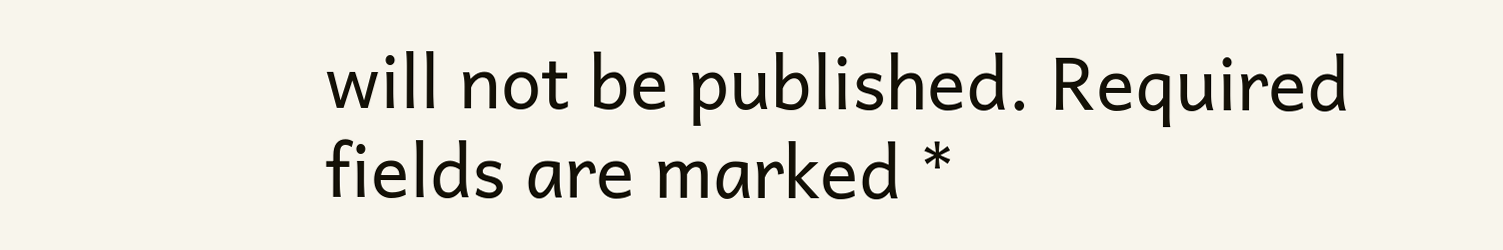will not be published. Required fields are marked *